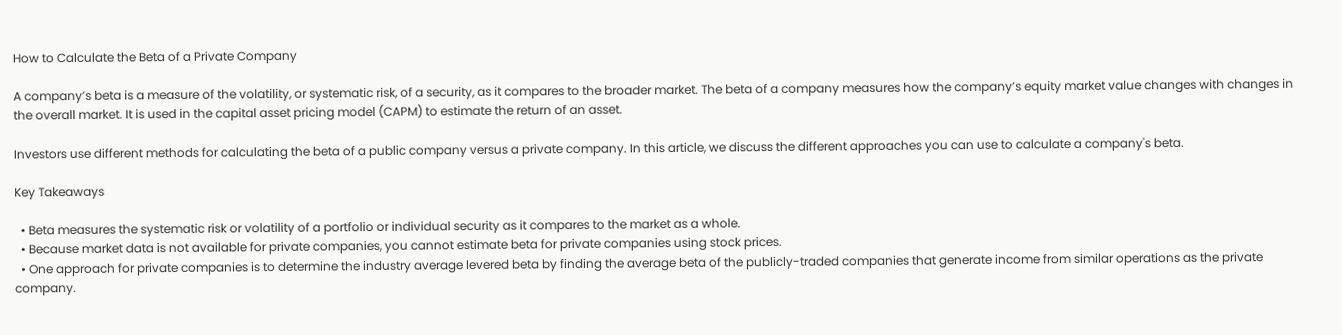How to Calculate the Beta of a Private Company

A company’s beta is a measure of the volatility, or systematic risk, of a security, as it compares to the broader market. The beta of a company measures how the company’s equity market value changes with changes in the overall market. It is used in the capital asset pricing model (CAPM) to estimate the return of an asset.

Investors use different methods for calculating the beta of a public company versus a private company. In this article, we discuss the different approaches you can use to calculate a company's beta.

Key Takeaways

  • Beta measures the systematic risk or volatility of a portfolio or individual security as it compares to the market as a whole.
  • Because market data is not available for private companies, you cannot estimate beta for private companies using stock prices.
  • One approach for private companies is to determine the industry average levered beta by finding the average beta of the publicly-traded companies that generate income from similar operations as the private company.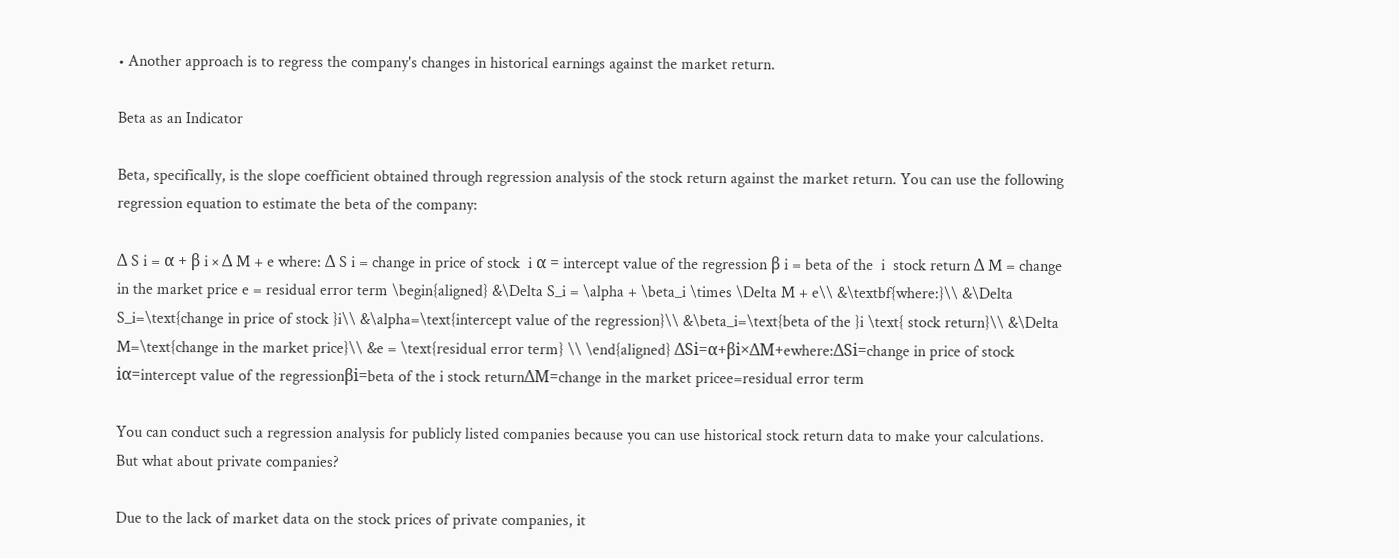• Another approach is to regress the company's changes in historical earnings against the market return.

Beta as an Indicator

Beta, specifically, is the slope coefficient obtained through regression analysis of the stock return against the market return. You can use the following regression equation to estimate the beta of the company:

Δ S i = α + β i × Δ M + e where: Δ S i = change in price of stock  i α = intercept value of the regression β i = beta of the  i  stock return Δ M = change in the market price e = residual error term \begin{aligned} &\Delta S_i = \alpha + \beta_i \times \Delta M + e\\ &\textbf{where:}\\ &\Delta S_i=\text{change in price of stock }i\\ &\alpha=\text{intercept value of the regression}\\ &\beta_i=\text{beta of the }i \text{ stock return}\\ &\Delta M=\text{change in the market price}\\ &e = \text{residual error term} \\ \end{aligned} ΔSi=α+βi×ΔM+ewhere:ΔSi=change in price of stock iα=intercept value of the regressionβi=beta of the i stock returnΔM=change in the market pricee=residual error term

You can conduct such a regression analysis for publicly listed companies because you can use historical stock return data to make your calculations. But what about private companies?

Due to the lack of market data on the stock prices of private companies, it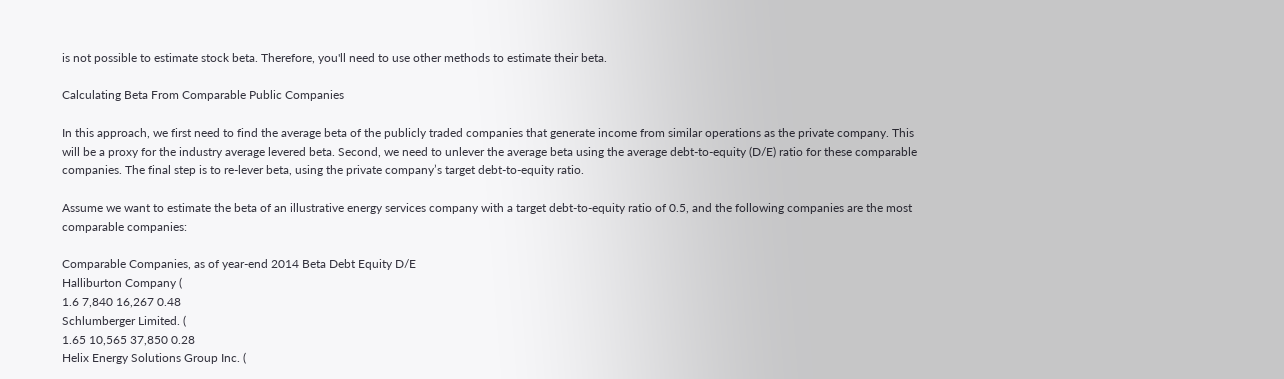is not possible to estimate stock beta. Therefore, you'll need to use other methods to estimate their beta.

Calculating Beta From Comparable Public Companies

In this approach, we first need to find the average beta of the publicly traded companies that generate income from similar operations as the private company. This will be a proxy for the industry average levered beta. Second, we need to unlever the average beta using the average debt-to-equity (D/E) ratio for these comparable companies. The final step is to re-lever beta, using the private company’s target debt-to-equity ratio.

Assume we want to estimate the beta of an illustrative energy services company with a target debt-to-equity ratio of 0.5, and the following companies are the most comparable companies:

Comparable Companies, as of year-end 2014 Beta Debt Equity D/E
Halliburton Company (
1.6 7,840 16,267 0.48
Schlumberger Limited. (
1.65 10,565 37,850 0.28
Helix Energy Solutions Group Inc. (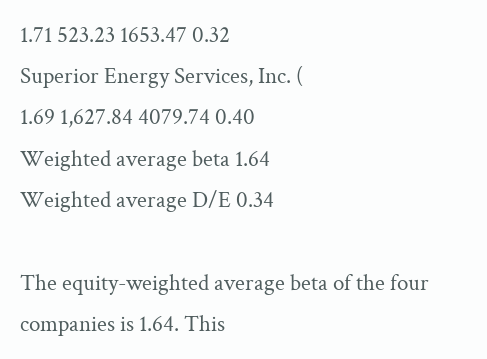1.71 523.23 1653.47 0.32
Superior Energy Services, Inc. (
1.69 1,627.84 4079.74 0.40
Weighted average beta 1.64
Weighted average D/E 0.34

The equity-weighted average beta of the four companies is 1.64. This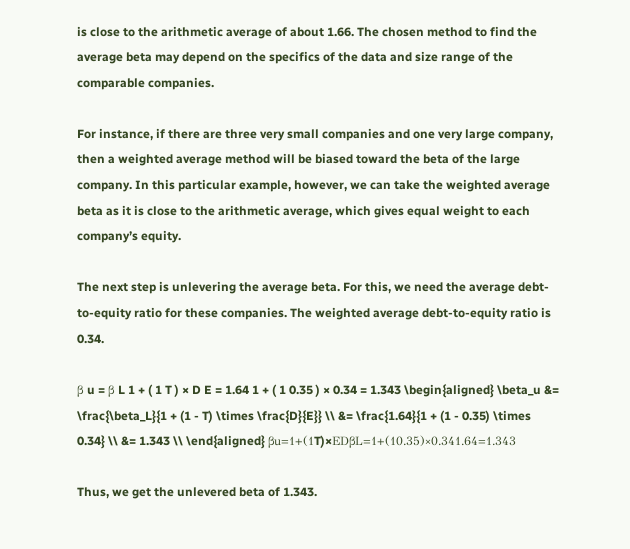is close to the arithmetic average of about 1.66. The chosen method to find the average beta may depend on the specifics of the data and size range of the comparable companies.

For instance, if there are three very small companies and one very large company, then a weighted average method will be biased toward the beta of the large company. In this particular example, however, we can take the weighted average beta as it is close to the arithmetic average, which gives equal weight to each company’s equity.

The next step is unlevering the average beta. For this, we need the average debt-to-equity ratio for these companies. The weighted average debt-to-equity ratio is 0.34.

β u = β L 1 + ( 1 T ) × D E = 1.64 1 + ( 1 0.35 ) × 0.34 = 1.343 \begin{aligned} \beta_u &= \frac{\beta_L}{1 + (1 - T) \times \frac{D}{E}} \\ &= \frac{1.64}{1 + (1 - 0.35) \times 0.34} \\ &= 1.343 \\ \end{aligned} βu=1+(1T)×EDβL=1+(10.35)×0.341.64=1.343

Thus, we get the unlevered beta of 1.343.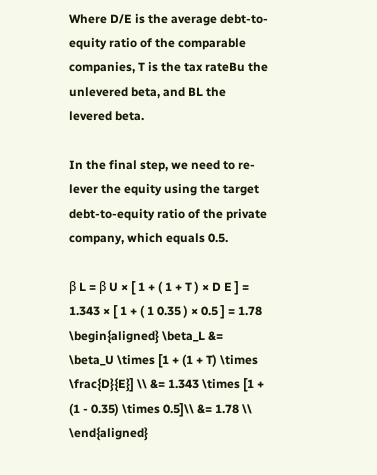Where D/E is the average debt-to-equity ratio of the comparable companies, T is the tax rateBu the unlevered beta, and BL the levered beta.

In the final step, we need to re-lever the equity using the target debt-to-equity ratio of the private company, which equals 0.5.

β L = β U × [ 1 + ( 1 + T ) × D E ] = 1.343 × [ 1 + ( 1 0.35 ) × 0.5 ] = 1.78 \begin{aligned} \beta_L &= \beta_U \times [1 + (1 + T) \times \frac{D}{E}] \\ &= 1.343 \times [1 + (1 - 0.35) \times 0.5]\\ &= 1.78 \\ \end{aligned}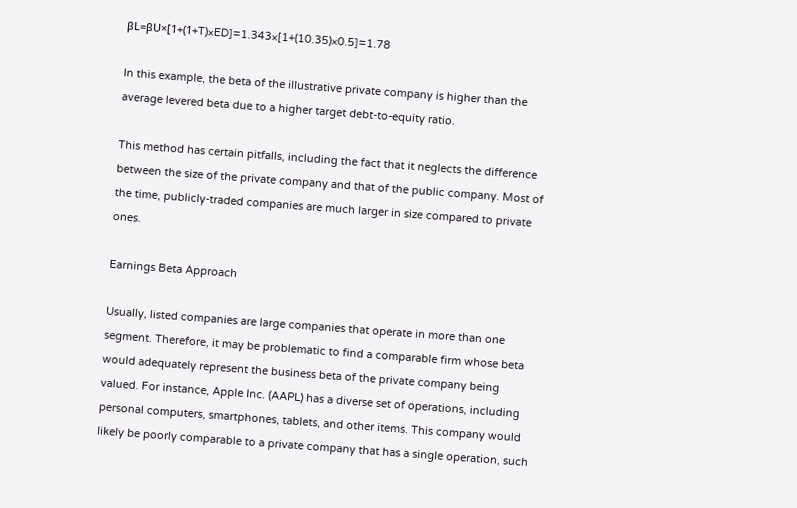βL=βU×[1+(1+T)×ED]=1.343×[1+(10.35)×0.5]=1.78

In this example, the beta of the illustrative private company is higher than the average levered beta due to a higher target debt-to-equity ratio.

This method has certain pitfalls, including the fact that it neglects the difference between the size of the private company and that of the public company. Most of the time, publicly-traded companies are much larger in size compared to private ones.

Earnings Beta Approach

Usually, listed companies are large companies that operate in more than one segment. Therefore, it may be problematic to find a comparable firm whose beta would adequately represent the business beta of the private company being valued. For instance, Apple Inc. (AAPL) has a diverse set of operations, including personal computers, smartphones, tablets, and other items. This company would likely be poorly comparable to a private company that has a single operation, such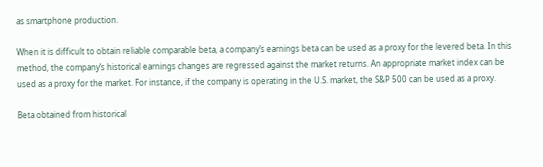as smartphone production.

When it is difficult to obtain reliable comparable beta, a company’s earnings beta can be used as a proxy for the levered beta. In this method, the company’s historical earnings changes are regressed against the market returns. An appropriate market index can be used as a proxy for the market. For instance, if the company is operating in the U.S. market, the S&P 500 can be used as a proxy.

Beta obtained from historical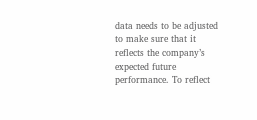data needs to be adjusted to make sure that it reflects the company’s expected future performance. To reflect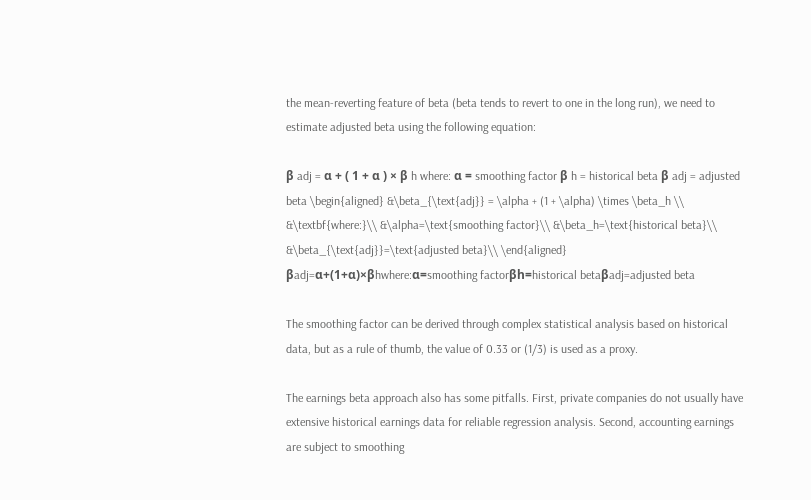the mean-reverting feature of beta (beta tends to revert to one in the long run), we need to estimate adjusted beta using the following equation:

β adj = α + ( 1 + α ) × β h where: α = smoothing factor β h = historical beta β adj = adjusted beta \begin{aligned} &\beta_{\text{adj}} = \alpha + (1 + \alpha) \times \beta_h \\ &\textbf{where:}\\ &\alpha=\text{smoothing factor}\\ &\beta_h=\text{historical beta}\\ &\beta_{\text{adj}}=\text{adjusted beta}\\ \end{aligned} βadj=α+(1+α)×βhwhere:α=smoothing factorβh=historical betaβadj=adjusted beta

The smoothing factor can be derived through complex statistical analysis based on historical data, but as a rule of thumb, the value of 0.33 or (1/3) is used as a proxy.

The earnings beta approach also has some pitfalls. First, private companies do not usually have extensive historical earnings data for reliable regression analysis. Second, accounting earnings are subject to smoothing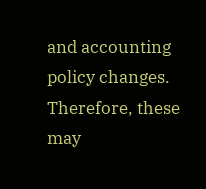and accounting policy changes. Therefore, these may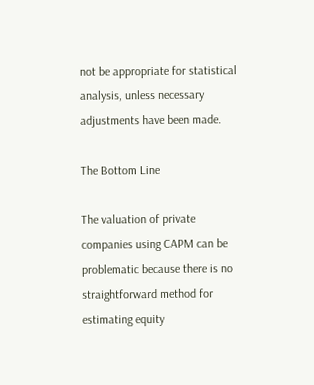not be appropriate for statistical analysis, unless necessary adjustments have been made.

The Bottom Line

The valuation of private companies using CAPM can be problematic because there is no straightforward method for estimating equity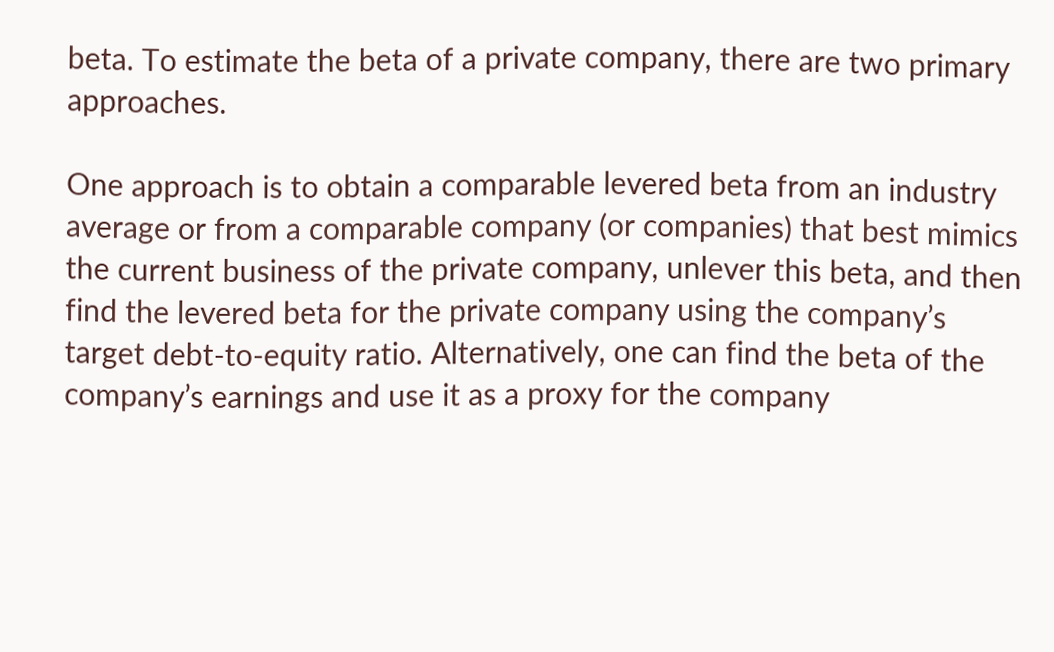beta. To estimate the beta of a private company, there are two primary approaches.

One approach is to obtain a comparable levered beta from an industry average or from a comparable company (or companies) that best mimics the current business of the private company, unlever this beta, and then find the levered beta for the private company using the company’s target debt-to-equity ratio. Alternatively, one can find the beta of the company’s earnings and use it as a proxy for the company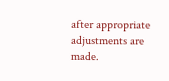after appropriate adjustments are made.